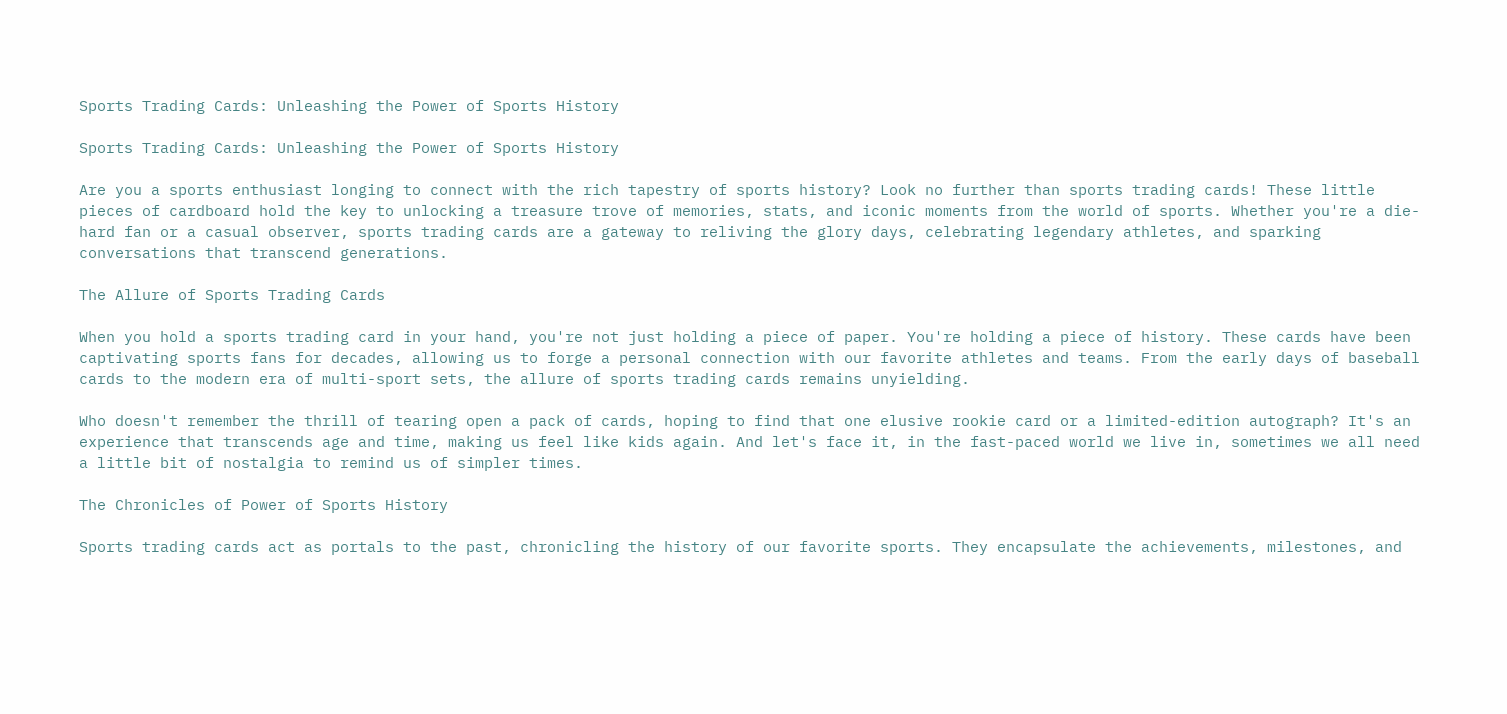Sports Trading Cards: Unleashing the Power of Sports History

Sports Trading Cards: Unleashing the Power of Sports History

Are you a sports enthusiast longing to connect with the rich tapestry of sports history? Look no further than sports trading cards! These little pieces of cardboard hold the key to unlocking a treasure trove of memories, stats, and iconic moments from the world of sports. Whether you're a die-hard fan or a casual observer, sports trading cards are a gateway to reliving the glory days, celebrating legendary athletes, and sparking conversations that transcend generations.

The Allure of Sports Trading Cards

When you hold a sports trading card in your hand, you're not just holding a piece of paper. You're holding a piece of history. These cards have been captivating sports fans for decades, allowing us to forge a personal connection with our favorite athletes and teams. From the early days of baseball cards to the modern era of multi-sport sets, the allure of sports trading cards remains unyielding.

Who doesn't remember the thrill of tearing open a pack of cards, hoping to find that one elusive rookie card or a limited-edition autograph? It's an experience that transcends age and time, making us feel like kids again. And let's face it, in the fast-paced world we live in, sometimes we all need a little bit of nostalgia to remind us of simpler times.

The Chronicles of Power of Sports History

Sports trading cards act as portals to the past, chronicling the history of our favorite sports. They encapsulate the achievements, milestones, and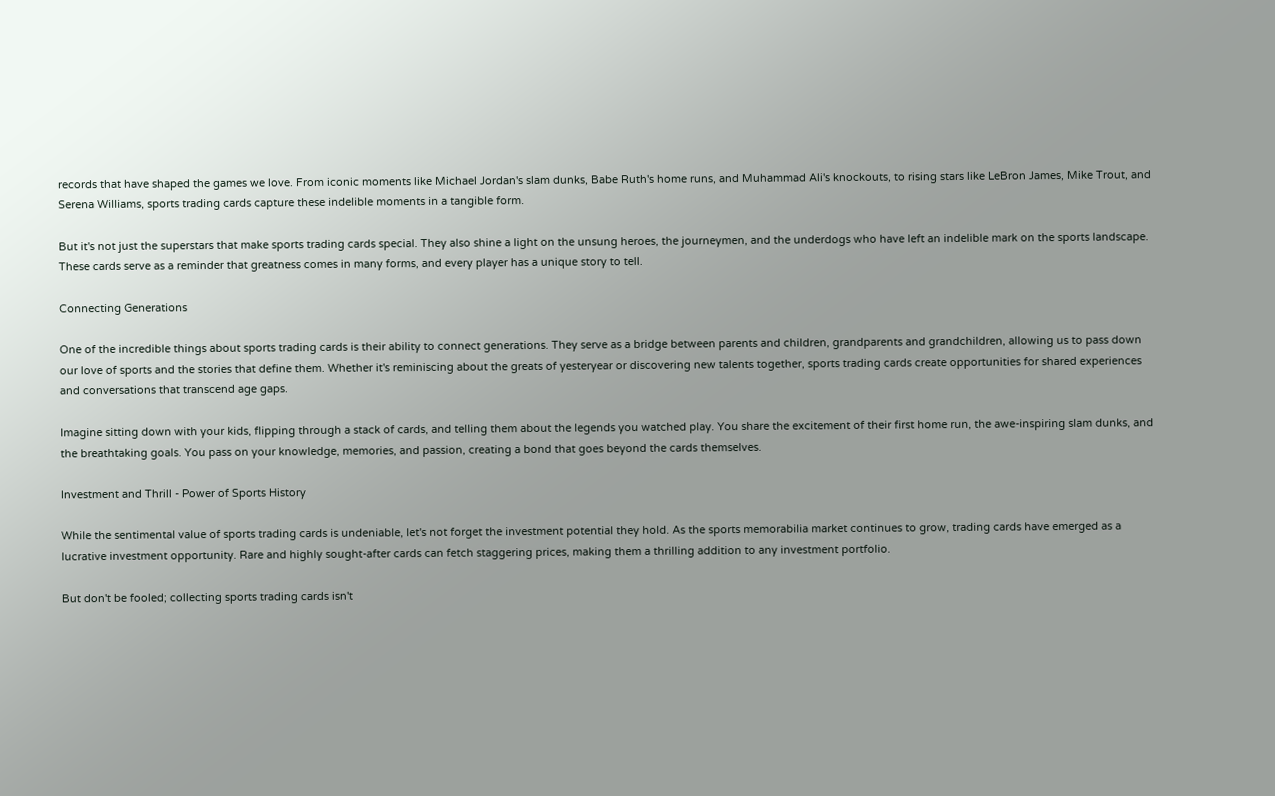records that have shaped the games we love. From iconic moments like Michael Jordan's slam dunks, Babe Ruth's home runs, and Muhammad Ali's knockouts, to rising stars like LeBron James, Mike Trout, and Serena Williams, sports trading cards capture these indelible moments in a tangible form.

But it's not just the superstars that make sports trading cards special. They also shine a light on the unsung heroes, the journeymen, and the underdogs who have left an indelible mark on the sports landscape. These cards serve as a reminder that greatness comes in many forms, and every player has a unique story to tell.

Connecting Generations

One of the incredible things about sports trading cards is their ability to connect generations. They serve as a bridge between parents and children, grandparents and grandchildren, allowing us to pass down our love of sports and the stories that define them. Whether it's reminiscing about the greats of yesteryear or discovering new talents together, sports trading cards create opportunities for shared experiences and conversations that transcend age gaps.

Imagine sitting down with your kids, flipping through a stack of cards, and telling them about the legends you watched play. You share the excitement of their first home run, the awe-inspiring slam dunks, and the breathtaking goals. You pass on your knowledge, memories, and passion, creating a bond that goes beyond the cards themselves.

Investment and Thrill - Power of Sports History

While the sentimental value of sports trading cards is undeniable, let's not forget the investment potential they hold. As the sports memorabilia market continues to grow, trading cards have emerged as a lucrative investment opportunity. Rare and highly sought-after cards can fetch staggering prices, making them a thrilling addition to any investment portfolio.

But don't be fooled; collecting sports trading cards isn't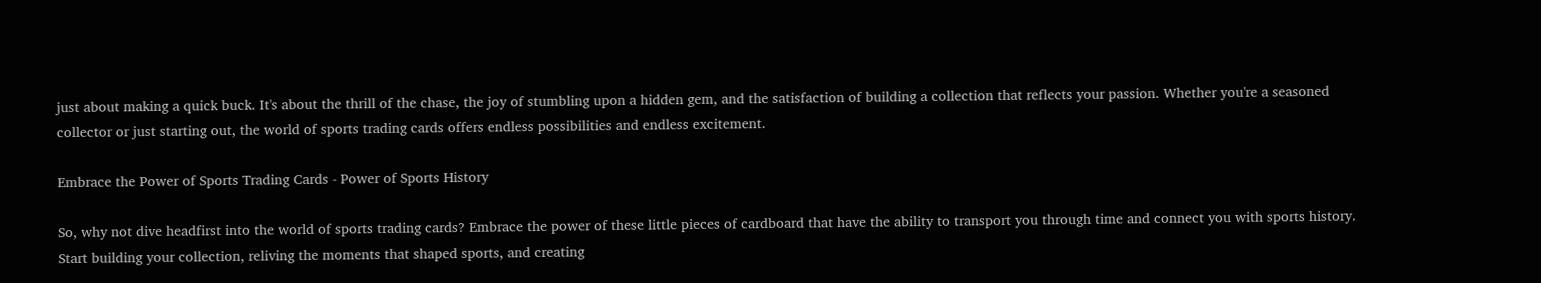just about making a quick buck. It's about the thrill of the chase, the joy of stumbling upon a hidden gem, and the satisfaction of building a collection that reflects your passion. Whether you're a seasoned collector or just starting out, the world of sports trading cards offers endless possibilities and endless excitement.

Embrace the Power of Sports Trading Cards - Power of Sports History

So, why not dive headfirst into the world of sports trading cards? Embrace the power of these little pieces of cardboard that have the ability to transport you through time and connect you with sports history. Start building your collection, reliving the moments that shaped sports, and creating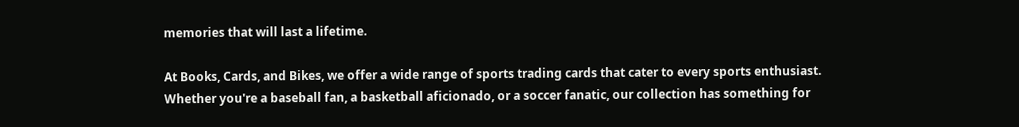memories that will last a lifetime.

At Books, Cards, and Bikes, we offer a wide range of sports trading cards that cater to every sports enthusiast. Whether you're a baseball fan, a basketball aficionado, or a soccer fanatic, our collection has something for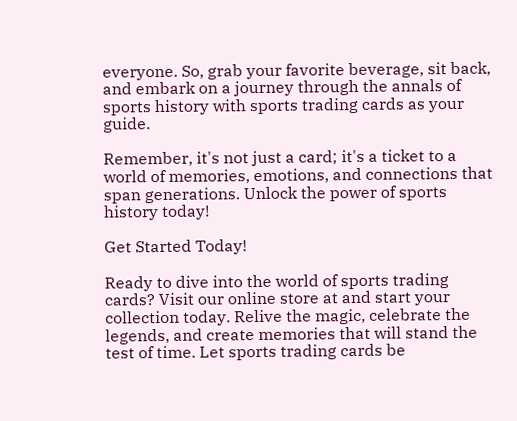everyone. So, grab your favorite beverage, sit back, and embark on a journey through the annals of sports history with sports trading cards as your guide.

Remember, it's not just a card; it's a ticket to a world of memories, emotions, and connections that span generations. Unlock the power of sports history today!

Get Started Today!

Ready to dive into the world of sports trading cards? Visit our online store at and start your collection today. Relive the magic, celebrate the legends, and create memories that will stand the test of time. Let sports trading cards be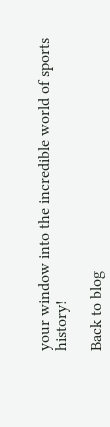your window into the incredible world of sports history!

Back to blog